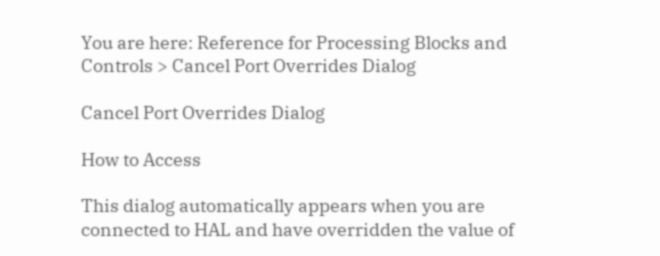You are here: Reference for Processing Blocks and Controls > Cancel Port Overrides Dialog

Cancel Port Overrides Dialog

How to Access

This dialog automatically appears when you are connected to HAL and have overridden the value of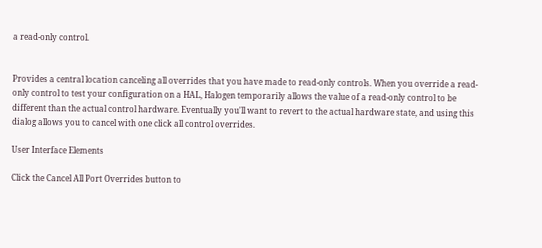a read-only control.


Provides a central location canceling all overrides that you have made to read-only controls. When you override a read-only control to test your configuration on a HAL, Halogen temporarily allows the value of a read-only control to be different than the actual control hardware. Eventually you'll want to revert to the actual hardware state, and using this dialog allows you to cancel with one click all control overrides.

User Interface Elements

Click the Cancel All Port Overrides button to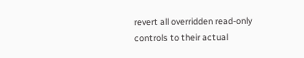revert all overridden read-only controls to their actual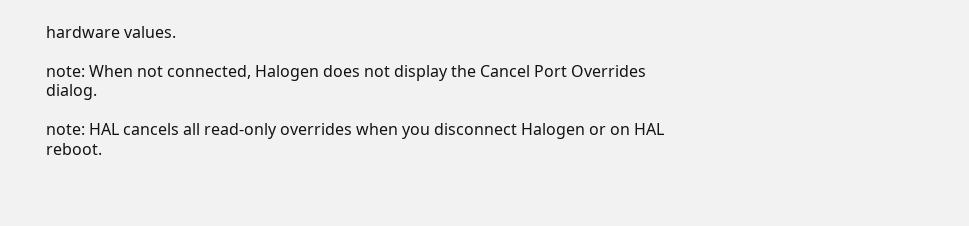hardware values.

note: When not connected, Halogen does not display the Cancel Port Overrides dialog.

note: HAL cancels all read-only overrides when you disconnect Halogen or on HAL reboot.